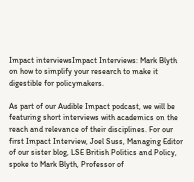Impact interviewsImpact Interviews: Mark Blyth on how to simplify your research to make it digestible for policymakers.

As part of our Audible Impact podcast, we will be featuring short interviews with academics on the reach and relevance of their disciplines. For our first Impact Interview, Joel Suss, Managing Editor of our sister blog, LSE British Politics and Policy, spoke to Mark Blyth, Professor of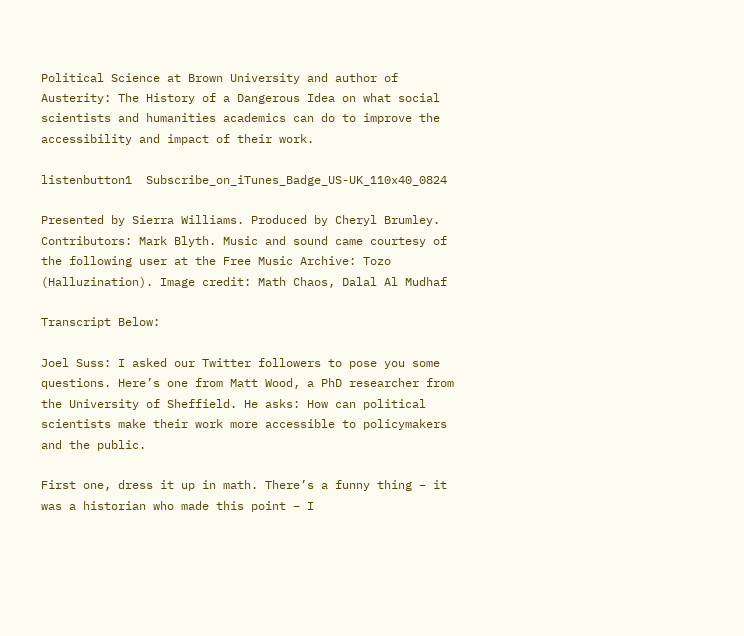Political Science at Brown University and author of Austerity: The History of a Dangerous Idea on what social scientists and humanities academics can do to improve the accessibility and impact of their work.

listenbutton1  Subscribe_on_iTunes_Badge_US-UK_110x40_0824

Presented by Sierra Williams. Produced by Cheryl Brumley. Contributors: Mark Blyth. Music and sound came courtesy of the following user at the Free Music Archive: Tozo (Halluzination). Image credit: Math Chaos, Dalal Al Mudhaf

Transcript Below:

Joel Suss: I asked our Twitter followers to pose you some questions. Here’s one from Matt Wood, a PhD researcher from the University of Sheffield. He asks: How can political scientists make their work more accessible to policymakers and the public.

First one, dress it up in math. There’s a funny thing – it was a historian who made this point – I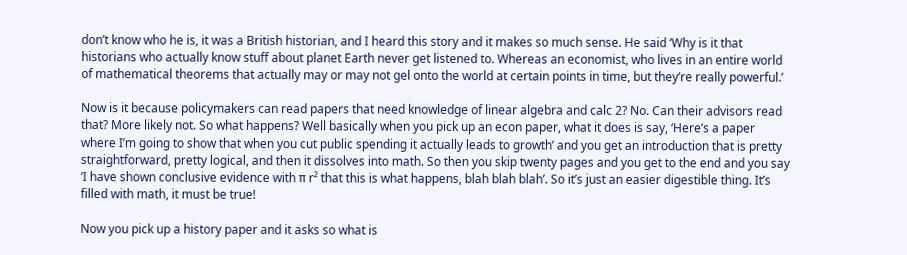don’t know who he is, it was a British historian, and I heard this story and it makes so much sense. He said ‘Why is it that historians who actually know stuff about planet Earth never get listened to. Whereas an economist, who lives in an entire world of mathematical theorems that actually may or may not gel onto the world at certain points in time, but they’re really powerful.’

Now is it because policymakers can read papers that need knowledge of linear algebra and calc 2? No. Can their advisors read that? More likely not. So what happens? Well basically when you pick up an econ paper, what it does is say, ‘Here’s a paper where I’m going to show that when you cut public spending it actually leads to growth’ and you get an introduction that is pretty straightforward, pretty logical, and then it dissolves into math. So then you skip twenty pages and you get to the end and you say ‘I have shown conclusive evidence with π r² that this is what happens, blah blah blah’. So it’s just an easier digestible thing. It’s filled with math, it must be true!

Now you pick up a history paper and it asks so what is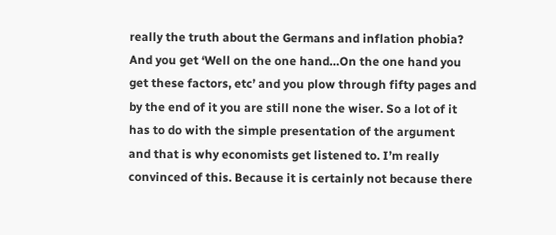really the truth about the Germans and inflation phobia? And you get ‘Well on the one hand…On the one hand you get these factors, etc’ and you plow through fifty pages and by the end of it you are still none the wiser. So a lot of it has to do with the simple presentation of the argument and that is why economists get listened to. I’m really convinced of this. Because it is certainly not because there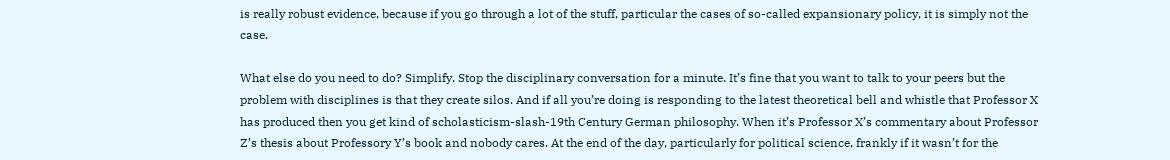is really robust evidence, because if you go through a lot of the stuff, particular the cases of so-called expansionary policy, it is simply not the case.

What else do you need to do? Simplify. Stop the disciplinary conversation for a minute. It’s fine that you want to talk to your peers but the problem with disciplines is that they create silos. And if all you’re doing is responding to the latest theoretical bell and whistle that Professor X has produced then you get kind of scholasticism-slash-19th Century German philosophy. When it’s Professor X’s commentary about Professor Z’s thesis about Professory Y’s book and nobody cares. At the end of the day, particularly for political science, frankly if it wasn’t for the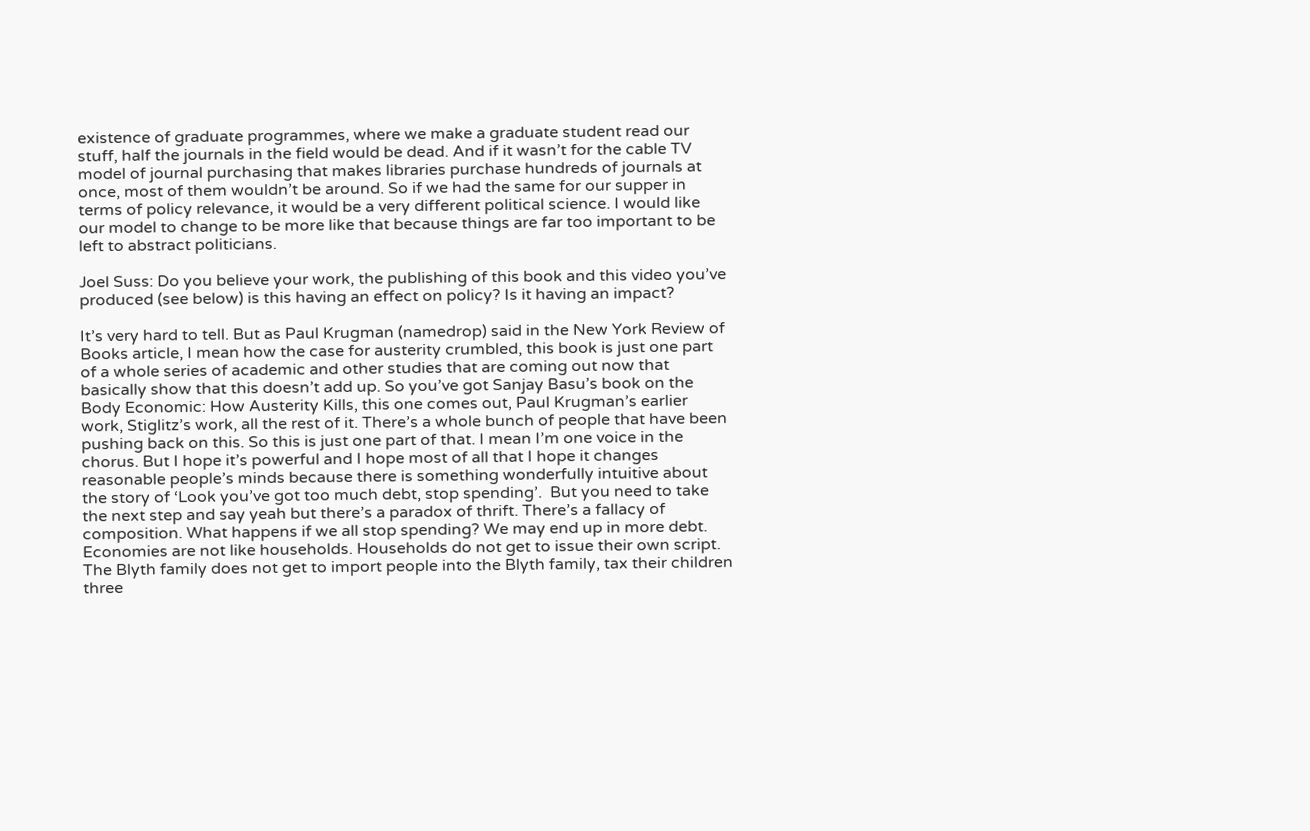existence of graduate programmes, where we make a graduate student read our stuff, half the journals in the field would be dead. And if it wasn’t for the cable TV model of journal purchasing that makes libraries purchase hundreds of journals at once, most of them wouldn’t be around. So if we had the same for our supper in terms of policy relevance, it would be a very different political science. I would like our model to change to be more like that because things are far too important to be left to abstract politicians.

Joel Suss: Do you believe your work, the publishing of this book and this video you’ve produced (see below) is this having an effect on policy? Is it having an impact?

It’s very hard to tell. But as Paul Krugman (namedrop) said in the New York Review of Books article, I mean how the case for austerity crumbled, this book is just one part of a whole series of academic and other studies that are coming out now that basically show that this doesn’t add up. So you’ve got Sanjay Basu’s book on the Body Economic: How Austerity Kills, this one comes out, Paul Krugman’s earlier work, Stiglitz’s work, all the rest of it. There’s a whole bunch of people that have been pushing back on this. So this is just one part of that. I mean I’m one voice in the chorus. But I hope it’s powerful and I hope most of all that I hope it changes reasonable people’s minds because there is something wonderfully intuitive about the story of ‘Look you’ve got too much debt, stop spending’.  But you need to take the next step and say yeah but there’s a paradox of thrift. There’s a fallacy of composition. What happens if we all stop spending? We may end up in more debt. Economies are not like households. Households do not get to issue their own script. The Blyth family does not get to import people into the Blyth family, tax their children three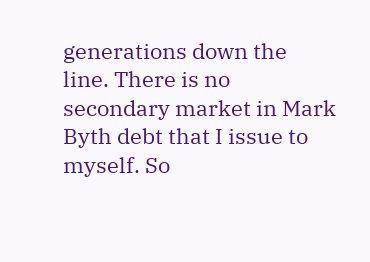generations down the line. There is no secondary market in Mark Byth debt that I issue to myself. So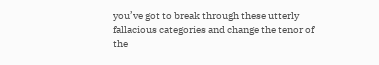you’ve got to break through these utterly fallacious categories and change the tenor of the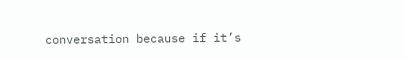conversation because if it’s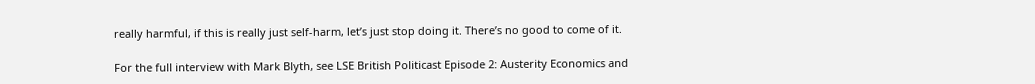really harmful, if this is really just self-harm, let’s just stop doing it. There’s no good to come of it.

For the full interview with Mark Blyth, see LSE British Politicast Episode 2: Austerity Economics and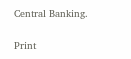Central Banking.

Print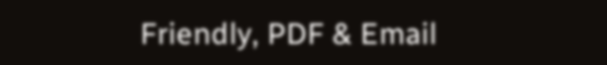Friendly, PDF & Email